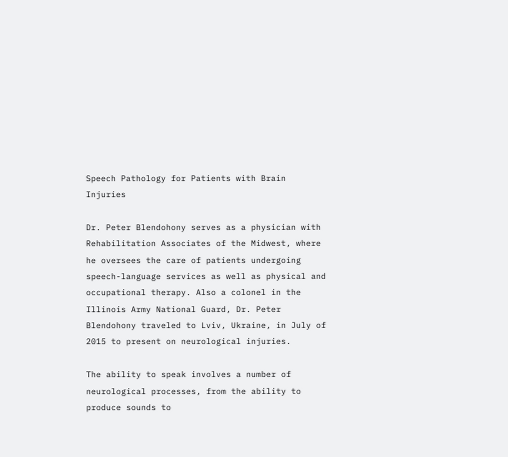Speech Pathology for Patients with Brain Injuries

Dr. Peter Blendohony serves as a physician with Rehabilitation Associates of the Midwest, where he oversees the care of patients undergoing speech-language services as well as physical and occupational therapy. Also a colonel in the Illinois Army National Guard, Dr. Peter Blendohony traveled to Lviv, Ukraine, in July of 2015 to present on neurological injuries.

The ability to speak involves a number of neurological processes, from the ability to produce sounds to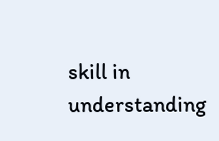skill in understanding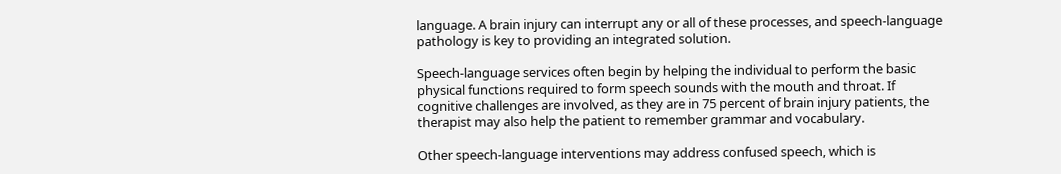language. A brain injury can interrupt any or all of these processes, and speech-language pathology is key to providing an integrated solution.

Speech-language services often begin by helping the individual to perform the basic physical functions required to form speech sounds with the mouth and throat. If cognitive challenges are involved, as they are in 75 percent of brain injury patients, the therapist may also help the patient to remember grammar and vocabulary.

Other speech-language interventions may address confused speech, which is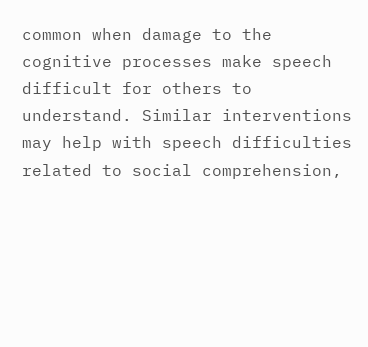common when damage to the cognitive processes make speech difficult for others to understand. Similar interventions may help with speech difficulties related to social comprehension,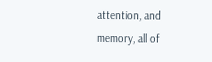attention, and memory, all of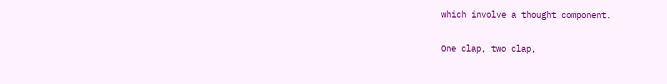which involve a thought component.

One clap, two clap,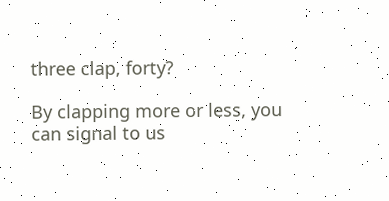three clap, forty?

By clapping more or less, you can signal to us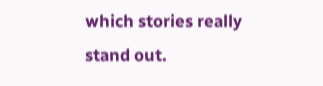which stories really stand out.